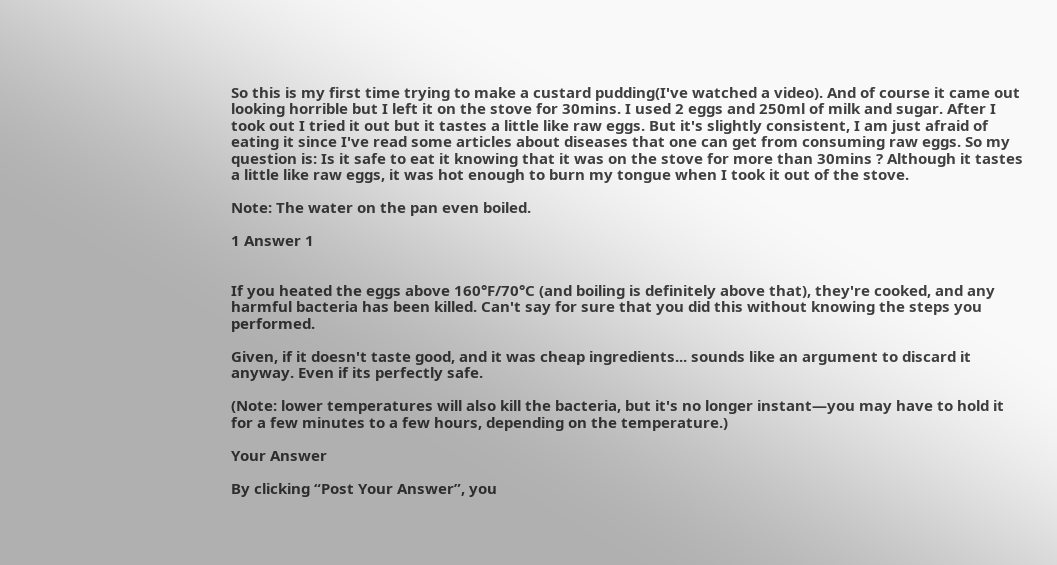So this is my first time trying to make a custard pudding(I've watched a video). And of course it came out looking horrible but I left it on the stove for 30mins. I used 2 eggs and 250ml of milk and sugar. After I took out I tried it out but it tastes a little like raw eggs. But it's slightly consistent, I am just afraid of eating it since I've read some articles about diseases that one can get from consuming raw eggs. So my question is: Is it safe to eat it knowing that it was on the stove for more than 30mins ? Although it tastes a little like raw eggs, it was hot enough to burn my tongue when I took it out of the stove.

Note: The water on the pan even boiled.

1 Answer 1


If you heated the eggs above 160°F/70°C (and boiling is definitely above that), they're cooked, and any harmful bacteria has been killed. Can't say for sure that you did this without knowing the steps you performed.

Given, if it doesn't taste good, and it was cheap ingredients... sounds like an argument to discard it anyway. Even if its perfectly safe.

(Note: lower temperatures will also kill the bacteria, but it's no longer instant—you may have to hold it for a few minutes to a few hours, depending on the temperature.)

Your Answer

By clicking “Post Your Answer”, you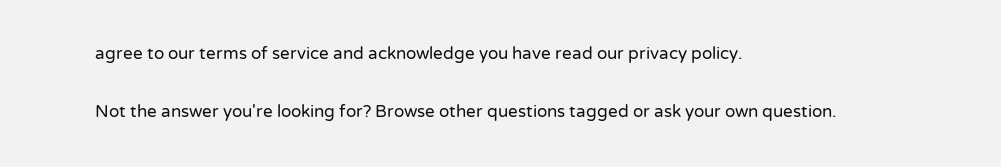agree to our terms of service and acknowledge you have read our privacy policy.

Not the answer you're looking for? Browse other questions tagged or ask your own question.